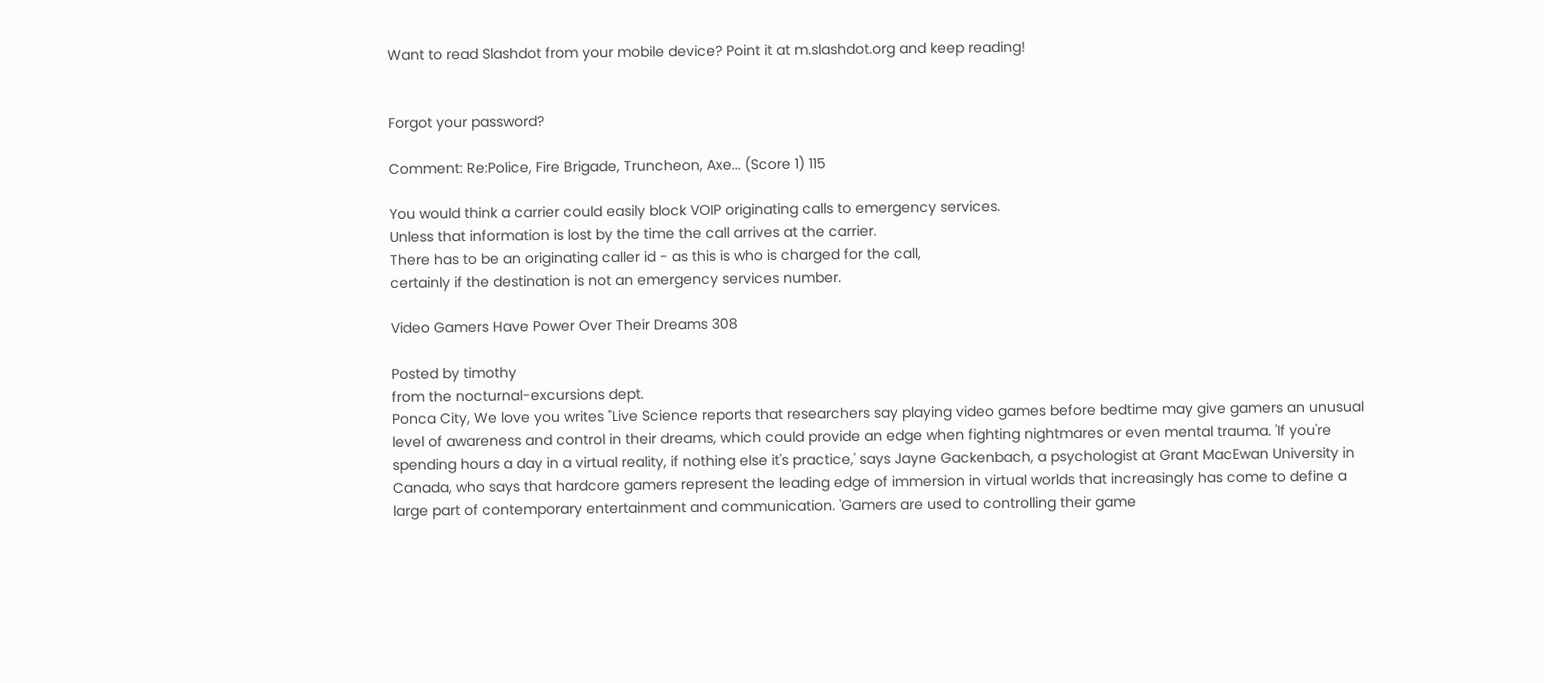Want to read Slashdot from your mobile device? Point it at m.slashdot.org and keep reading!


Forgot your password?

Comment: Re:Police, Fire Brigade, Truncheon, Axe... (Score 1) 115

You would think a carrier could easily block VOIP originating calls to emergency services.
Unless that information is lost by the time the call arrives at the carrier.
There has to be an originating caller id - as this is who is charged for the call,
certainly if the destination is not an emergency services number.

Video Gamers Have Power Over Their Dreams 308

Posted by timothy
from the nocturnal-excursions dept.
Ponca City, We love you writes "Live Science reports that researchers say playing video games before bedtime may give gamers an unusual level of awareness and control in their dreams, which could provide an edge when fighting nightmares or even mental trauma. 'If you're spending hours a day in a virtual reality, if nothing else it's practice,' says Jayne Gackenbach, a psychologist at Grant MacEwan University in Canada, who says that hardcore gamers represent the leading edge of immersion in virtual worlds that increasingly has come to define a large part of contemporary entertainment and communication. 'Gamers are used to controlling their game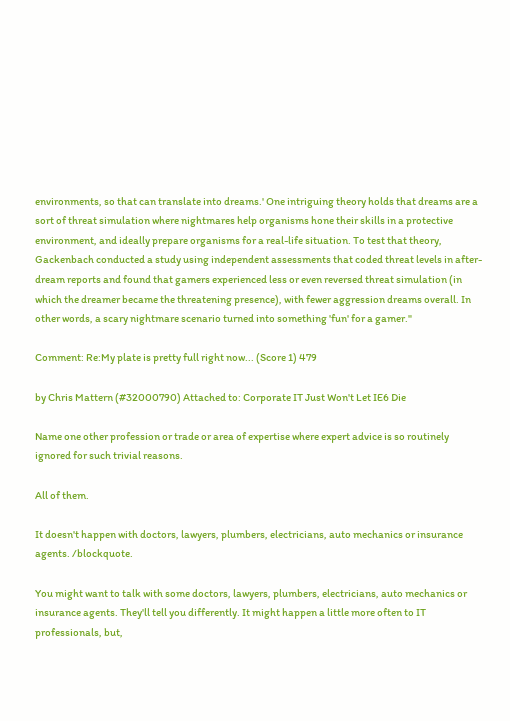environments, so that can translate into dreams.' One intriguing theory holds that dreams are a sort of threat simulation where nightmares help organisms hone their skills in a protective environment, and ideally prepare organisms for a real-life situation. To test that theory, Gackenbach conducted a study using independent assessments that coded threat levels in after-dream reports and found that gamers experienced less or even reversed threat simulation (in which the dreamer became the threatening presence), with fewer aggression dreams overall. In other words, a scary nightmare scenario turned into something 'fun' for a gamer."

Comment: Re:My plate is pretty full right now... (Score 1) 479

by Chris Mattern (#32000790) Attached to: Corporate IT Just Won't Let IE6 Die

Name one other profession or trade or area of expertise where expert advice is so routinely ignored for such trivial reasons.

All of them.

It doesn't happen with doctors, lawyers, plumbers, electricians, auto mechanics or insurance agents. /blockquote.

You might want to talk with some doctors, lawyers, plumbers, electricians, auto mechanics or insurance agents. They'll tell you differently. It might happen a little more often to IT professionals, but,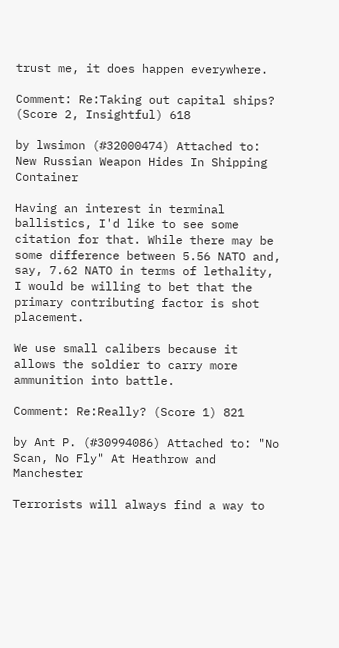trust me, it does happen everywhere.

Comment: Re:Taking out capital ships? (Score 2, Insightful) 618

by lwsimon (#32000474) Attached to: New Russian Weapon Hides In Shipping Container

Having an interest in terminal ballistics, I'd like to see some citation for that. While there may be some difference between 5.56 NATO and, say, 7.62 NATO in terms of lethality, I would be willing to bet that the primary contributing factor is shot placement.

We use small calibers because it allows the soldier to carry more ammunition into battle.

Comment: Re:Really? (Score 1) 821

by Ant P. (#30994086) Attached to: "No Scan, No Fly" At Heathrow and Manchester

Terrorists will always find a way to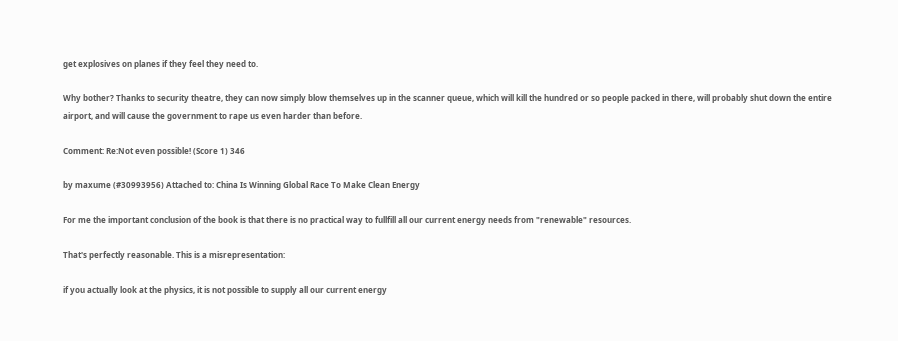get explosives on planes if they feel they need to.

Why bother? Thanks to security theatre, they can now simply blow themselves up in the scanner queue, which will kill the hundred or so people packed in there, will probably shut down the entire airport, and will cause the government to rape us even harder than before.

Comment: Re:Not even possible! (Score 1) 346

by maxume (#30993956) Attached to: China Is Winning Global Race To Make Clean Energy

For me the important conclusion of the book is that there is no practical way to fullfill all our current energy needs from "renewable" resources.

That's perfectly reasonable. This is a misrepresentation:

if you actually look at the physics, it is not possible to supply all our current energy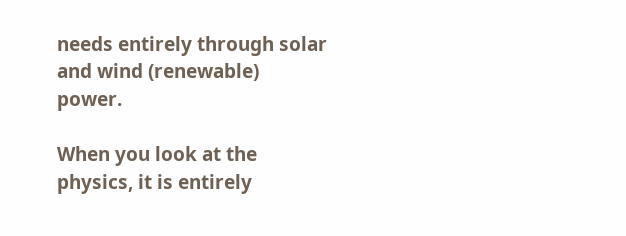needs entirely through solar and wind (renewable) power.

When you look at the physics, it is entirely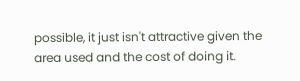possible, it just isn't attractive given the area used and the cost of doing it.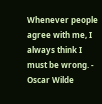Whenever people agree with me, I always think I must be wrong. - Oscar Wilde